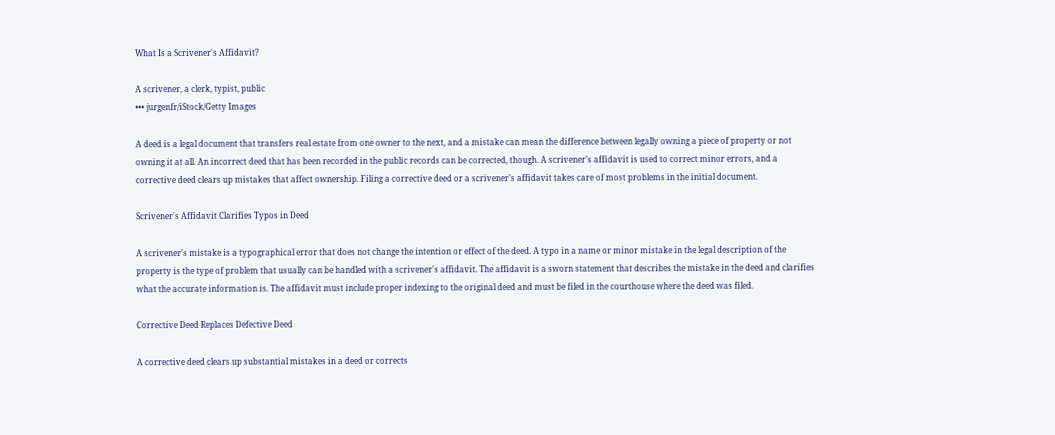What Is a Scrivener's Affidavit?

A scrivener, a clerk, typist, public
••• jurgenfr/iStock/Getty Images

A deed is a legal document that transfers real estate from one owner to the next, and a mistake can mean the difference between legally owning a piece of property or not owning it at all. An incorrect deed that has been recorded in the public records can be corrected, though. A scrivener’s affidavit is used to correct minor errors, and a corrective deed clears up mistakes that affect ownership. Filing a corrective deed or a scrivener’s affidavit takes care of most problems in the initial document.

Scrivener's Affidavit Clarifies Typos in Deed

A scrivener's mistake is a typographical error that does not change the intention or effect of the deed. A typo in a name or minor mistake in the legal description of the property is the type of problem that usually can be handled with a scrivener's affidavit. The affidavit is a sworn statement that describes the mistake in the deed and clarifies what the accurate information is. The affidavit must include proper indexing to the original deed and must be filed in the courthouse where the deed was filed.

Corrective Deed Replaces Defective Deed

A corrective deed clears up substantial mistakes in a deed or corrects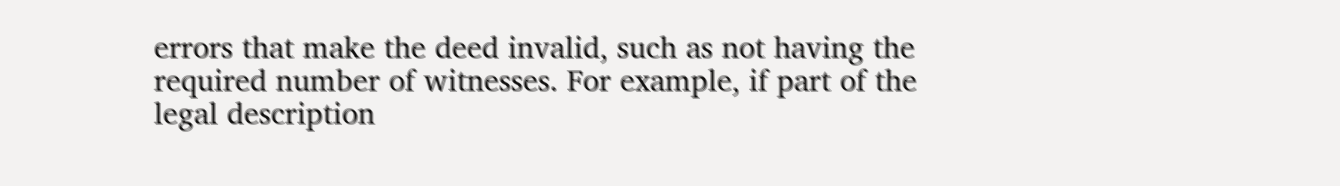errors that make the deed invalid, such as not having the required number of witnesses. For example, if part of the legal description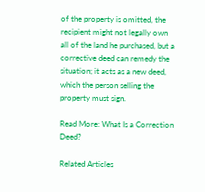of the property is omitted, the recipient might not legally own all of the land he purchased, but a corrective deed can remedy the situation; it acts as a new deed, which the person selling the property must sign.

Read More: What Is a Correction Deed?

Related Articles